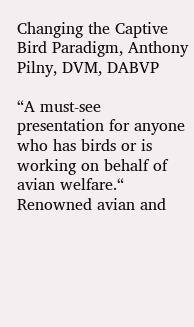Changing the Captive Bird Paradigm, Anthony Pilny, DVM, DABVP

“A must-see presentation for anyone who has birds or is working on behalf of avian welfare.“ Renowned avian and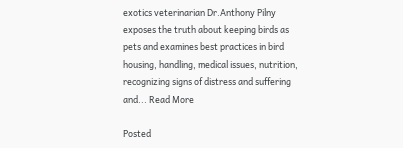exotics veterinarian Dr.Anthony Pilny exposes the truth about keeping birds as pets and examines best practices in bird housing, handling, medical issues, nutrition, recognizing signs of distress and suffering and... Read More

Posted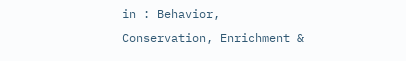in : Behavior, Conservation, Enrichment &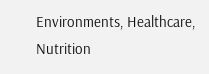Environments, Healthcare, Nutrition